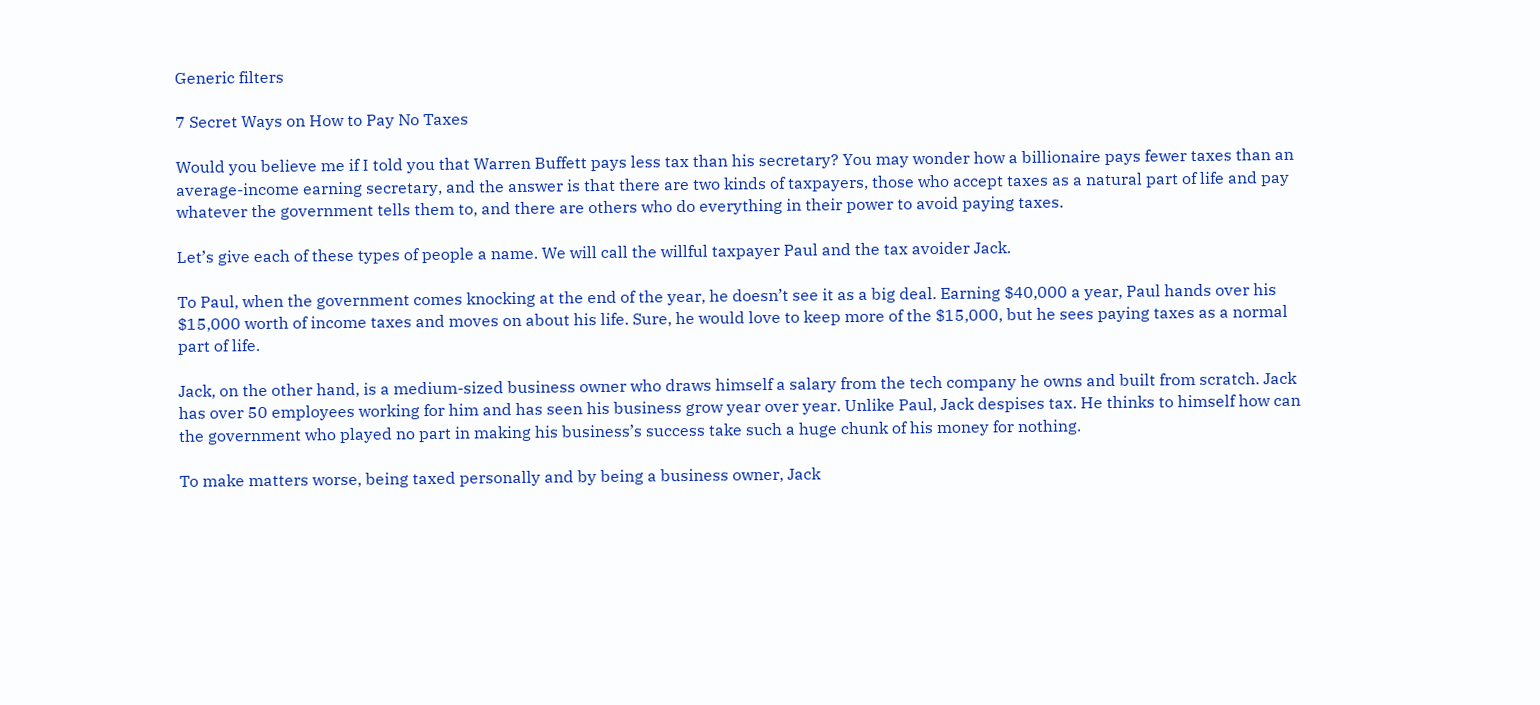Generic filters

7 Secret Ways on How to Pay No Taxes

Would you believe me if I told you that Warren Buffett pays less tax than his secretary? You may wonder how a billionaire pays fewer taxes than an average-income earning secretary, and the answer is that there are two kinds of taxpayers, those who accept taxes as a natural part of life and pay whatever the government tells them to, and there are others who do everything in their power to avoid paying taxes.

Let’s give each of these types of people a name. We will call the willful taxpayer Paul and the tax avoider Jack.

To Paul, when the government comes knocking at the end of the year, he doesn’t see it as a big deal. Earning $40,000 a year, Paul hands over his $15,000 worth of income taxes and moves on about his life. Sure, he would love to keep more of the $15,000, but he sees paying taxes as a normal part of life.

Jack, on the other hand, is a medium-sized business owner who draws himself a salary from the tech company he owns and built from scratch. Jack has over 50 employees working for him and has seen his business grow year over year. Unlike Paul, Jack despises tax. He thinks to himself how can the government who played no part in making his business’s success take such a huge chunk of his money for nothing.

To make matters worse, being taxed personally and by being a business owner, Jack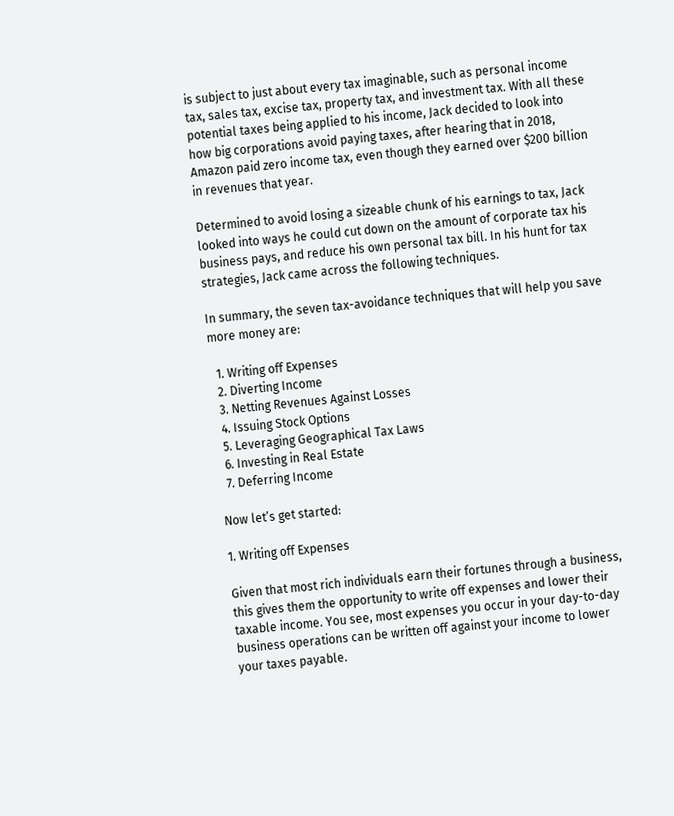is subject to just about every tax imaginable, such as personal income tax, sales tax, excise tax, property tax, and investment tax. With all these potential taxes being applied to his income, Jack decided to look into how big corporations avoid paying taxes, after hearing that in 2018, Amazon paid zero income tax, even though they earned over $200 billion in revenues that year.

Determined to avoid losing a sizeable chunk of his earnings to tax, Jack looked into ways he could cut down on the amount of corporate tax his business pays, and reduce his own personal tax bill. In his hunt for tax strategies, Jack came across the following techniques.

In summary, the seven tax-avoidance techniques that will help you save more money are:

  1. Writing off Expenses
  2. Diverting Income
  3. Netting Revenues Against Losses
  4. Issuing Stock Options
  5. Leveraging Geographical Tax Laws
  6. Investing in Real Estate
  7. Deferring Income

Now let’s get started:

1. Writing off Expenses

Given that most rich individuals earn their fortunes through a business, this gives them the opportunity to write off expenses and lower their taxable income. You see, most expenses you occur in your day-to-day business operations can be written off against your income to lower your taxes payable.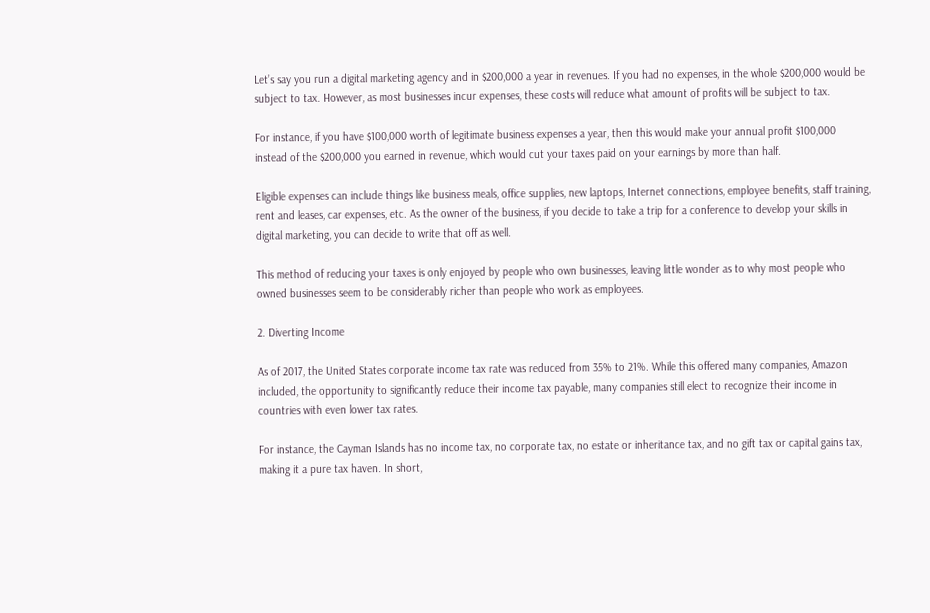Let’s say you run a digital marketing agency and in $200,000 a year in revenues. If you had no expenses, in the whole $200,000 would be subject to tax. However, as most businesses incur expenses, these costs will reduce what amount of profits will be subject to tax.

For instance, if you have $100,000 worth of legitimate business expenses a year, then this would make your annual profit $100,000 instead of the $200,000 you earned in revenue, which would cut your taxes paid on your earnings by more than half.

Eligible expenses can include things like business meals, office supplies, new laptops, Internet connections, employee benefits, staff training, rent and leases, car expenses, etc. As the owner of the business, if you decide to take a trip for a conference to develop your skills in digital marketing, you can decide to write that off as well.

This method of reducing your taxes is only enjoyed by people who own businesses, leaving little wonder as to why most people who owned businesses seem to be considerably richer than people who work as employees.

2. Diverting Income

As of 2017, the United States corporate income tax rate was reduced from 35% to 21%. While this offered many companies, Amazon included, the opportunity to significantly reduce their income tax payable, many companies still elect to recognize their income in countries with even lower tax rates.

For instance, the Cayman Islands has no income tax, no corporate tax, no estate or inheritance tax, and no gift tax or capital gains tax, making it a pure tax haven. In short,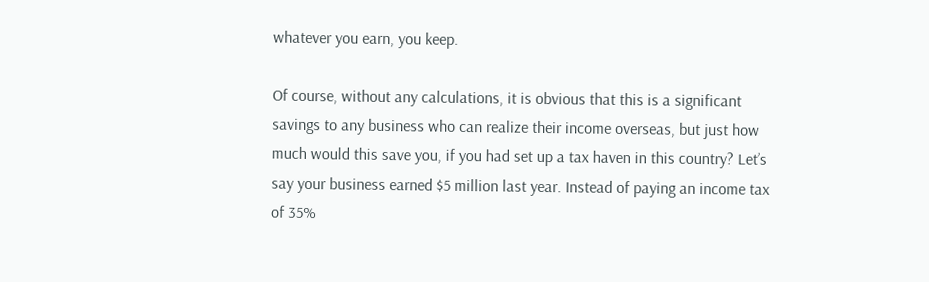whatever you earn, you keep.

Of course, without any calculations, it is obvious that this is a significant savings to any business who can realize their income overseas, but just how much would this save you, if you had set up a tax haven in this country? Let’s say your business earned $5 million last year. Instead of paying an income tax of 35%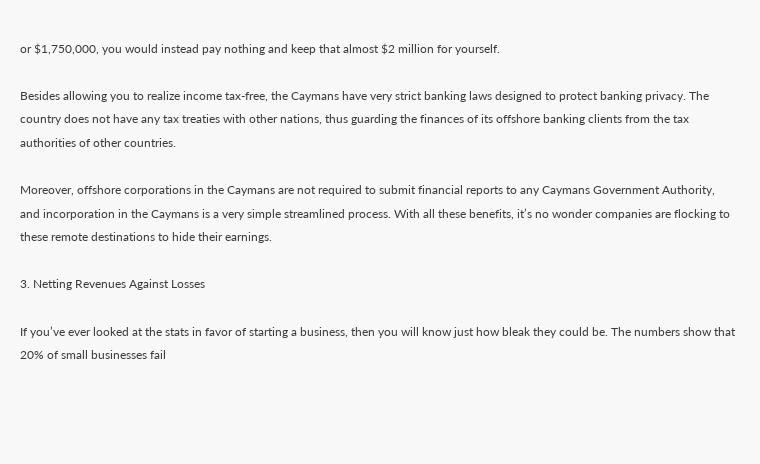or $1,750,000, you would instead pay nothing and keep that almost $2 million for yourself.

Besides allowing you to realize income tax-free, the Caymans have very strict banking laws designed to protect banking privacy. The country does not have any tax treaties with other nations, thus guarding the finances of its offshore banking clients from the tax authorities of other countries.

Moreover, offshore corporations in the Caymans are not required to submit financial reports to any Caymans Government Authority, and incorporation in the Caymans is a very simple streamlined process. With all these benefits, it’s no wonder companies are flocking to these remote destinations to hide their earnings.

3. Netting Revenues Against Losses

If you’ve ever looked at the stats in favor of starting a business, then you will know just how bleak they could be. The numbers show that 20% of small businesses fail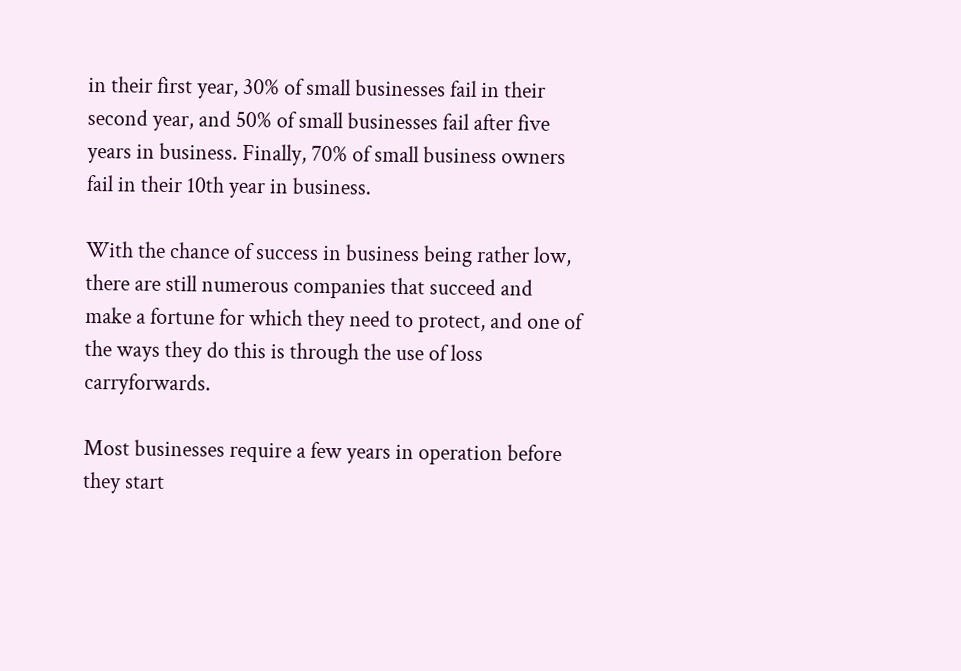in their first year, 30% of small businesses fail in their second year, and 50% of small businesses fail after five years in business. Finally, 70% of small business owners fail in their 10th year in business.

With the chance of success in business being rather low, there are still numerous companies that succeed and make a fortune for which they need to protect, and one of the ways they do this is through the use of loss carryforwards.

Most businesses require a few years in operation before they start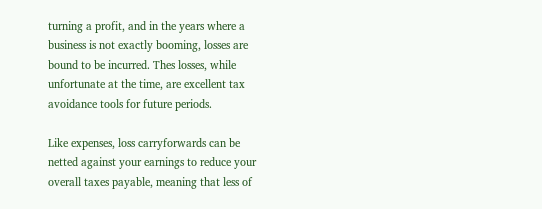turning a profit, and in the years where a business is not exactly booming, losses are bound to be incurred. Thes losses, while unfortunate at the time, are excellent tax avoidance tools for future periods.

Like expenses, loss carryforwards can be netted against your earnings to reduce your overall taxes payable, meaning that less of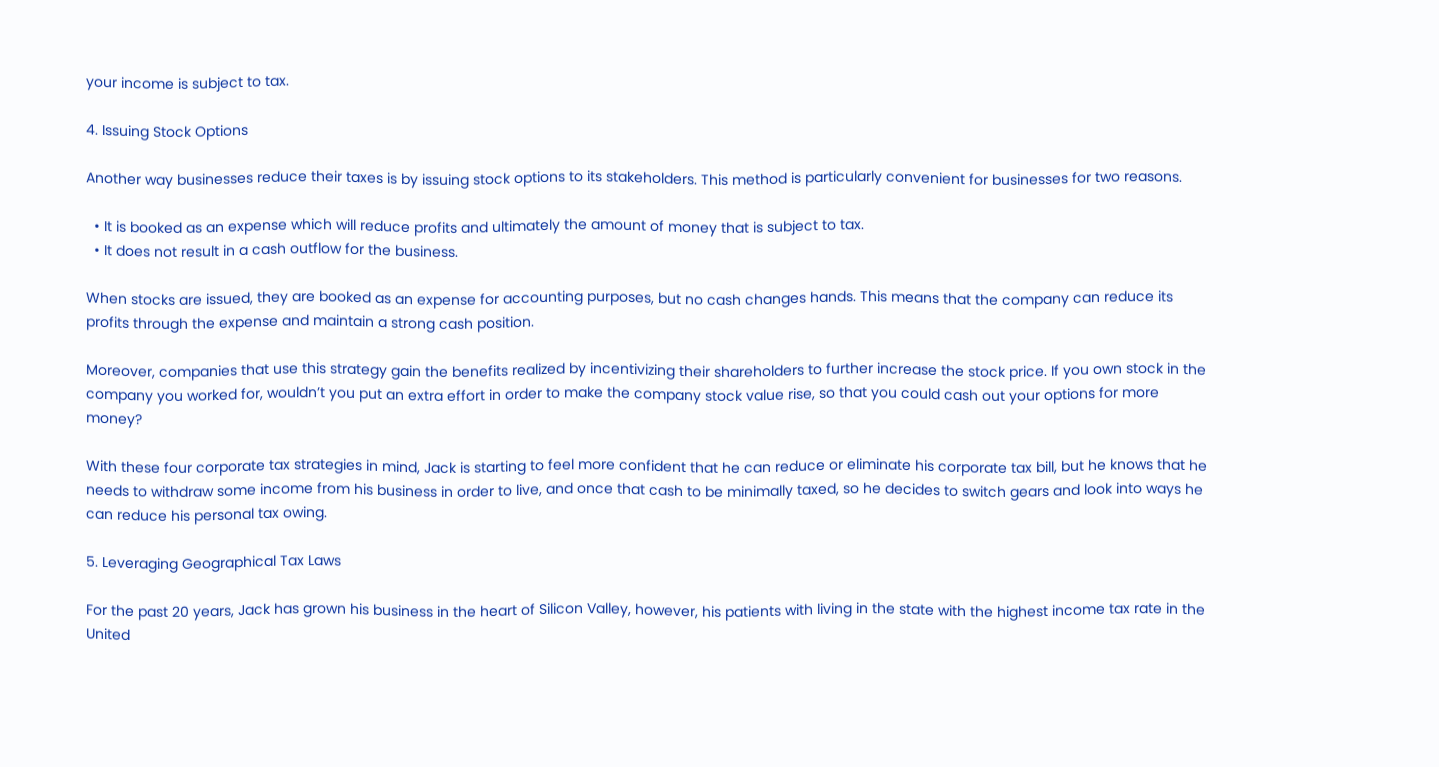your income is subject to tax.

4. Issuing Stock Options

Another way businesses reduce their taxes is by issuing stock options to its stakeholders. This method is particularly convenient for businesses for two reasons.

  • It is booked as an expense which will reduce profits and ultimately the amount of money that is subject to tax.
  • It does not result in a cash outflow for the business.

When stocks are issued, they are booked as an expense for accounting purposes, but no cash changes hands. This means that the company can reduce its profits through the expense and maintain a strong cash position.

Moreover, companies that use this strategy gain the benefits realized by incentivizing their shareholders to further increase the stock price. If you own stock in the company you worked for, wouldn’t you put an extra effort in order to make the company stock value rise, so that you could cash out your options for more money?

With these four corporate tax strategies in mind, Jack is starting to feel more confident that he can reduce or eliminate his corporate tax bill, but he knows that he needs to withdraw some income from his business in order to live, and once that cash to be minimally taxed, so he decides to switch gears and look into ways he can reduce his personal tax owing.

5. Leveraging Geographical Tax Laws

For the past 20 years, Jack has grown his business in the heart of Silicon Valley, however, his patients with living in the state with the highest income tax rate in the United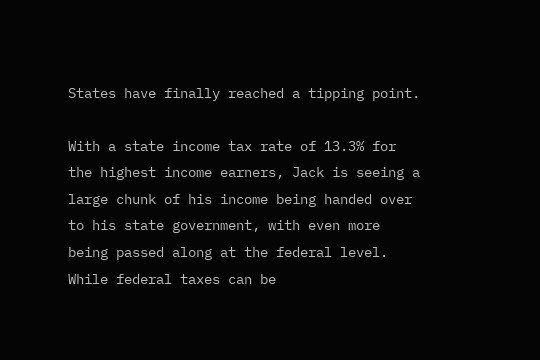States have finally reached a tipping point.

With a state income tax rate of 13.3% for the highest income earners, Jack is seeing a large chunk of his income being handed over to his state government, with even more being passed along at the federal level. While federal taxes can be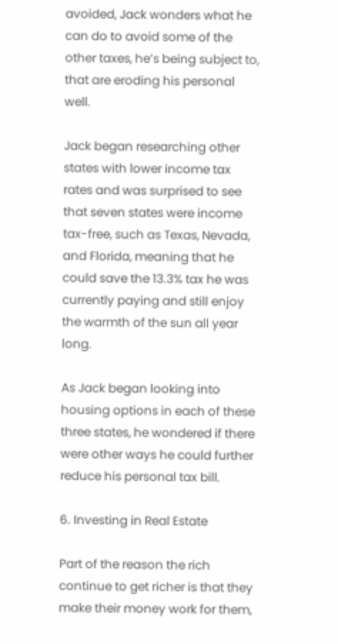avoided, Jack wonders what he can do to avoid some of the other taxes, he’s being subject to, that are eroding his personal well.

Jack began researching other states with lower income tax rates and was surprised to see that seven states were income tax-free, such as Texas, Nevada, and Florida, meaning that he could save the 13.3% tax he was currently paying and still enjoy the warmth of the sun all year long.

As Jack began looking into housing options in each of these three states, he wondered if there were other ways he could further reduce his personal tax bill.

6. Investing in Real Estate

Part of the reason the rich continue to get richer is that they make their money work for them,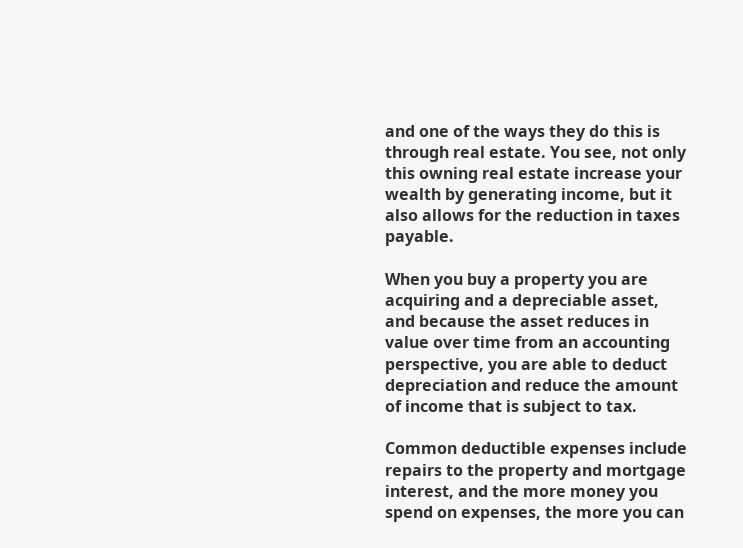and one of the ways they do this is through real estate. You see, not only this owning real estate increase your wealth by generating income, but it also allows for the reduction in taxes payable.

When you buy a property you are acquiring and a depreciable asset, and because the asset reduces in value over time from an accounting perspective, you are able to deduct depreciation and reduce the amount of income that is subject to tax.

Common deductible expenses include repairs to the property and mortgage interest, and the more money you spend on expenses, the more you can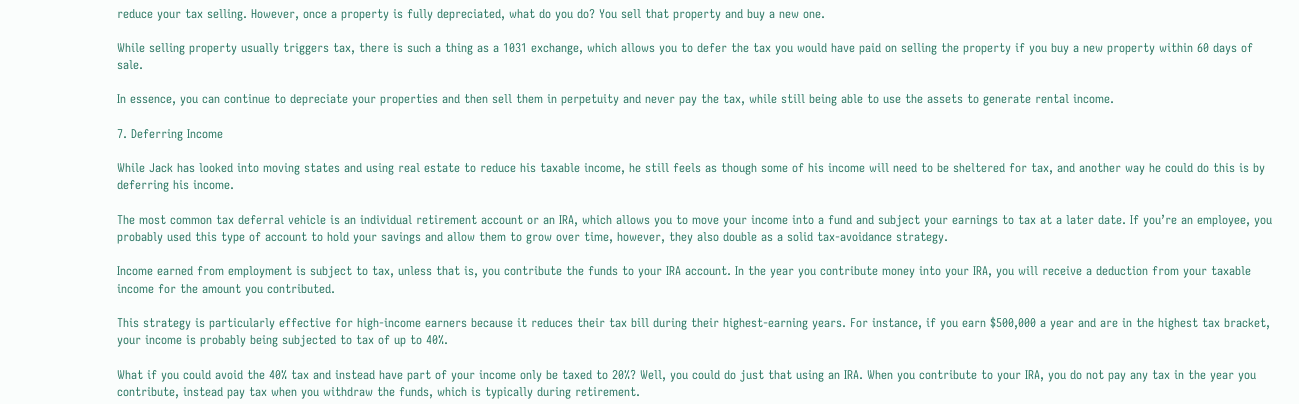reduce your tax selling. However, once a property is fully depreciated, what do you do? You sell that property and buy a new one.

While selling property usually triggers tax, there is such a thing as a 1031 exchange, which allows you to defer the tax you would have paid on selling the property if you buy a new property within 60 days of sale.

In essence, you can continue to depreciate your properties and then sell them in perpetuity and never pay the tax, while still being able to use the assets to generate rental income.

7. Deferring Income

While Jack has looked into moving states and using real estate to reduce his taxable income, he still feels as though some of his income will need to be sheltered for tax, and another way he could do this is by deferring his income.

The most common tax deferral vehicle is an individual retirement account or an IRA, which allows you to move your income into a fund and subject your earnings to tax at a later date. If you’re an employee, you probably used this type of account to hold your savings and allow them to grow over time, however, they also double as a solid tax-avoidance strategy.

Income earned from employment is subject to tax, unless that is, you contribute the funds to your IRA account. In the year you contribute money into your IRA, you will receive a deduction from your taxable income for the amount you contributed.

This strategy is particularly effective for high-income earners because it reduces their tax bill during their highest-earning years. For instance, if you earn $500,000 a year and are in the highest tax bracket, your income is probably being subjected to tax of up to 40%.

What if you could avoid the 40% tax and instead have part of your income only be taxed to 20%? Well, you could do just that using an IRA. When you contribute to your IRA, you do not pay any tax in the year you contribute, instead pay tax when you withdraw the funds, which is typically during retirement.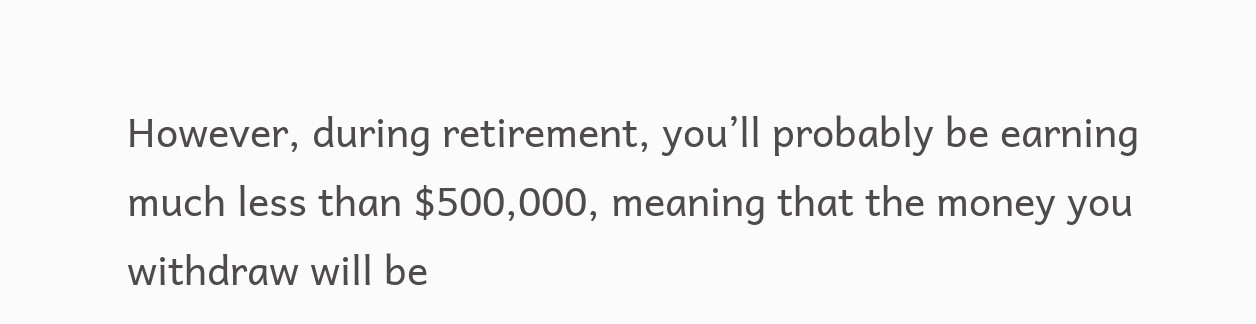However, during retirement, you’ll probably be earning much less than $500,000, meaning that the money you withdraw will be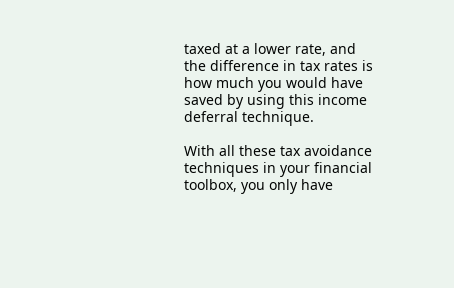taxed at a lower rate, and the difference in tax rates is how much you would have saved by using this income deferral technique.

With all these tax avoidance techniques in your financial toolbox, you only have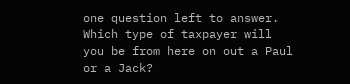one question left to answer. Which type of taxpayer will you be from here on out a Paul or a Jack?